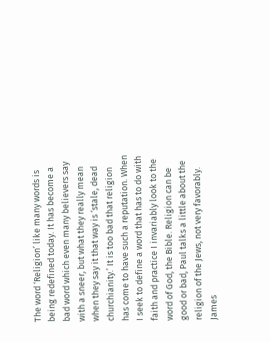The word ‘Religion’ like many words is being redefined today. It has become a bad word which even many believers say with a sneer, but what they really mean when they say it that way is ‘stale, dead churchianity.’ It is too bad that religion has come to have such a reputation. When I seek to define a word that has to do with faith and practice I invariably look to the word of God, the Bible. Religion can be good or bad, Paul talks a little about the religion of the Jews, not very favorably. James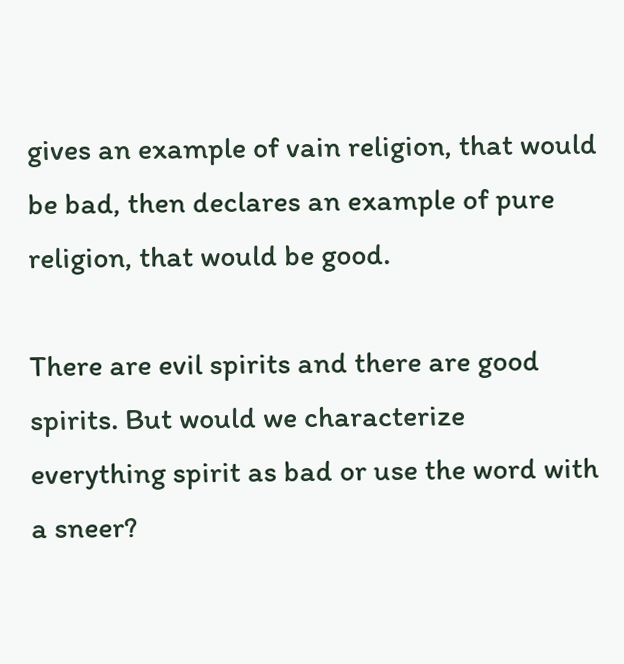gives an example of vain religion, that would be bad, then declares an example of pure religion, that would be good.

There are evil spirits and there are good spirits. But would we characterize everything spirit as bad or use the word with a sneer?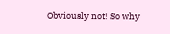Obviously not! So why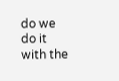do we do it with the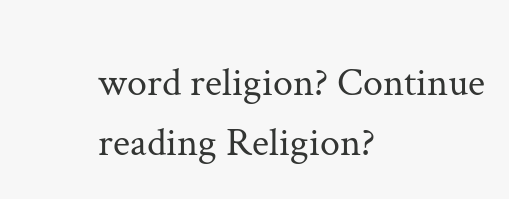word religion? Continue reading Religion?